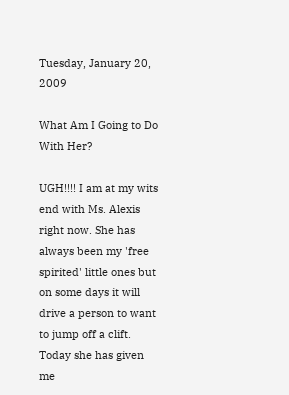Tuesday, January 20, 2009

What Am I Going to Do With Her?

UGH!!!! I am at my wits end with Ms. Alexis right now. She has always been my 'free spirited' little ones but on some days it will drive a person to want to jump off a clift. Today she has given me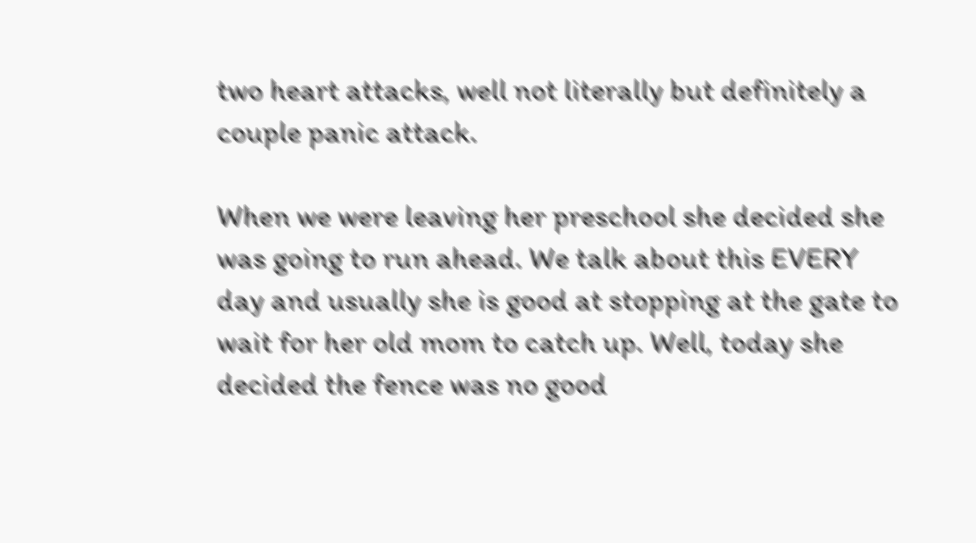two heart attacks, well not literally but definitely a couple panic attack.

When we were leaving her preschool she decided she was going to run ahead. We talk about this EVERY day and usually she is good at stopping at the gate to wait for her old mom to catch up. Well, today she decided the fence was no good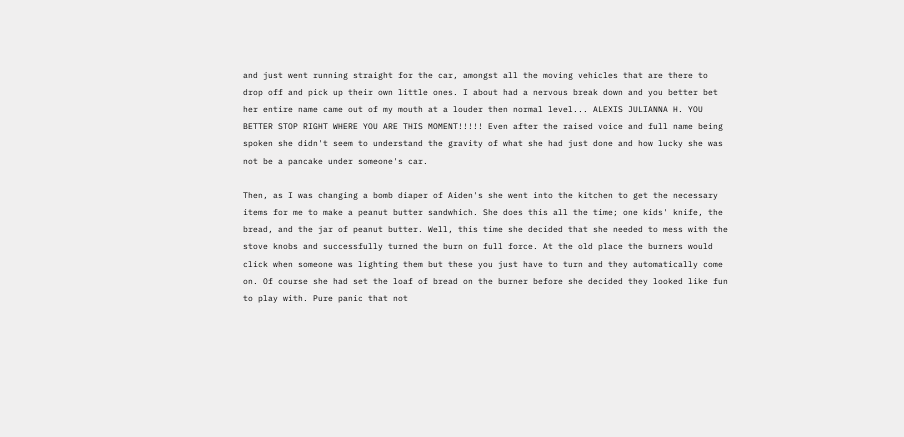and just went running straight for the car, amongst all the moving vehicles that are there to drop off and pick up their own little ones. I about had a nervous break down and you better bet her entire name came out of my mouth at a louder then normal level... ALEXIS JULIANNA H. YOU BETTER STOP RIGHT WHERE YOU ARE THIS MOMENT!!!!! Even after the raised voice and full name being spoken she didn't seem to understand the gravity of what she had just done and how lucky she was not be a pancake under someone's car.

Then, as I was changing a bomb diaper of Aiden's she went into the kitchen to get the necessary items for me to make a peanut butter sandwhich. She does this all the time; one kids' knife, the bread, and the jar of peanut butter. Well, this time she decided that she needed to mess with the stove knobs and successfully turned the burn on full force. At the old place the burners would click when someone was lighting them but these you just have to turn and they automatically come on. Of course she had set the loaf of bread on the burner before she decided they looked like fun to play with. Pure panic that not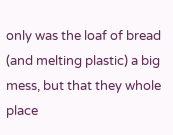only was the loaf of bread (and melting plastic) a big mess, but that they whole place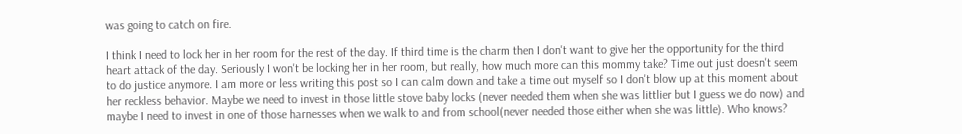was going to catch on fire.

I think I need to lock her in her room for the rest of the day. If third time is the charm then I don't want to give her the opportunity for the third heart attack of the day. Seriously I won't be locking her in her room, but really, how much more can this mommy take? Time out just doesn't seem to do justice anymore. I am more or less writing this post so I can calm down and take a time out myself so I don't blow up at this moment about her reckless behavior. Maybe we need to invest in those little stove baby locks (never needed them when she was littlier but I guess we do now) and maybe I need to invest in one of those harnesses when we walk to and from school(never needed those either when she was little). Who knows?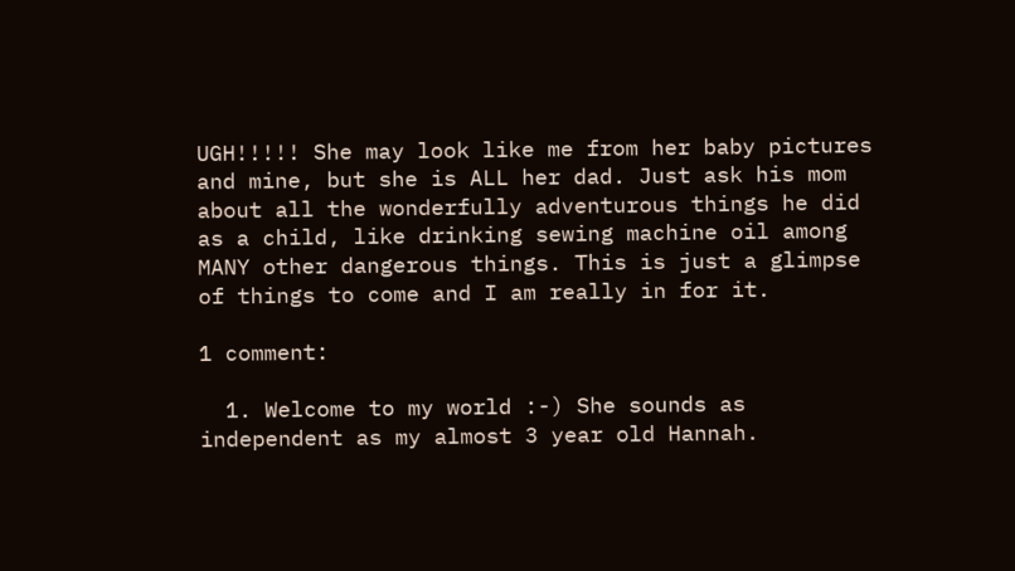UGH!!!!! She may look like me from her baby pictures and mine, but she is ALL her dad. Just ask his mom about all the wonderfully adventurous things he did as a child, like drinking sewing machine oil among MANY other dangerous things. This is just a glimpse of things to come and I am really in for it.

1 comment:

  1. Welcome to my world :-) She sounds as independent as my almost 3 year old Hannah.